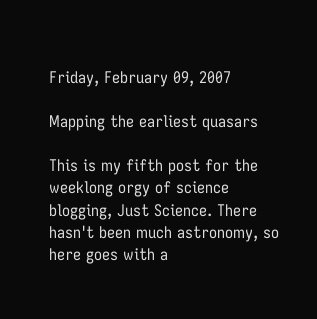Friday, February 09, 2007

Mapping the earliest quasars

This is my fifth post for the weeklong orgy of science blogging, Just Science. There hasn't been much astronomy, so here goes with a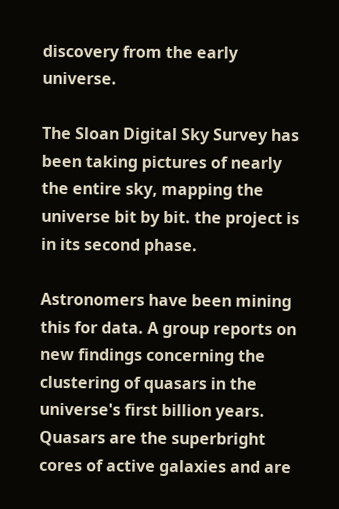discovery from the early universe.

The Sloan Digital Sky Survey has been taking pictures of nearly the entire sky, mapping the universe bit by bit. the project is in its second phase.

Astronomers have been mining this for data. A group reports on new findings concerning the clustering of quasars in the universe's first billion years. Quasars are the superbright cores of active galaxies and are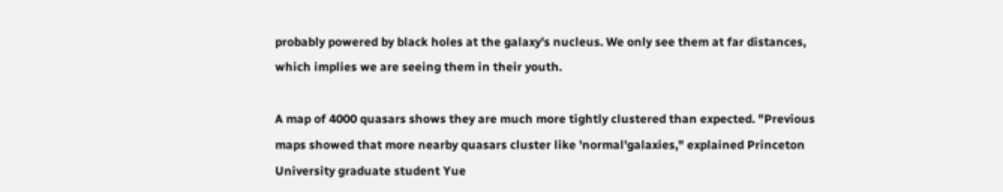probably powered by black holes at the galaxy's nucleus. We only see them at far distances, which implies we are seeing them in their youth.

A map of 4000 quasars shows they are much more tightly clustered than expected. "Previous maps showed that more nearby quasars cluster like 'normal'galaxies," explained Princeton University graduate student Yue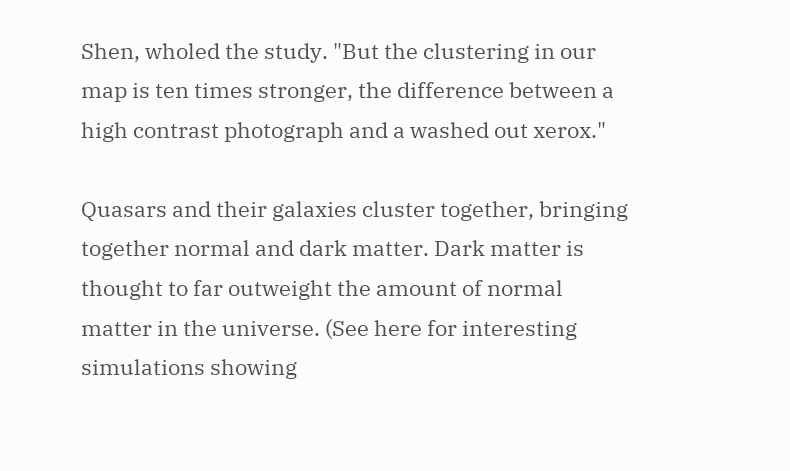Shen, wholed the study. "But the clustering in our map is ten times stronger, the difference between a high contrast photograph and a washed out xerox."

Quasars and their galaxies cluster together, bringing together normal and dark matter. Dark matter is thought to far outweight the amount of normal matter in the universe. (See here for interesting simulations showing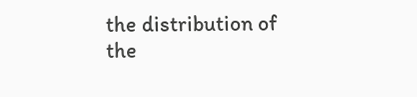the distribution of the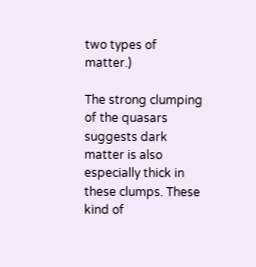two types of matter.)

The strong clumping of the quasars suggests dark matter is also especially thick in these clumps. These kind of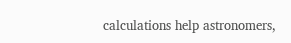calculations help astronomers,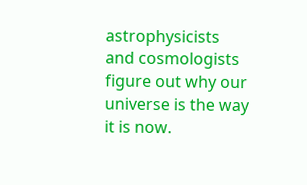astrophysicists and cosmologists figure out why our universe is the way it is now.